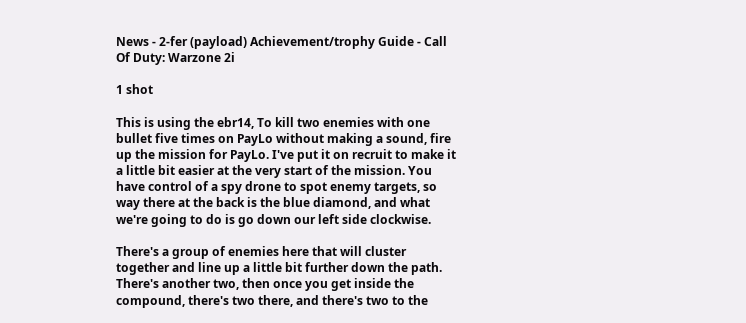News - 2-fer (payload) Achievement/trophy Guide - Call Of Duty: Warzone 2i

1 shot

This is using the ebr14, To kill two enemies with one bullet five times on PayLo without making a sound, fire up the mission for PayLo. I've put it on recruit to make it a little bit easier at the very start of the mission. You have control of a spy drone to spot enemy targets, so way there at the back is the blue diamond, and what we're going to do is go down our left side clockwise.

There's a group of enemies here that will cluster together and line up a little bit further down the path. There's another two, then once you get inside the compound, there's two there, and there's two to the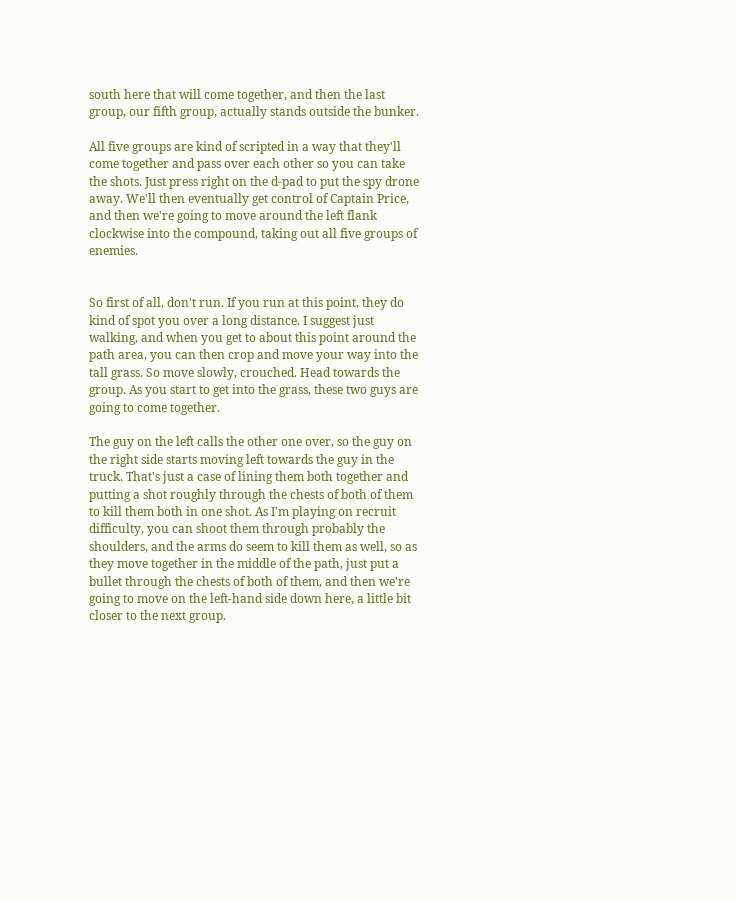south here that will come together, and then the last group, our fifth group, actually stands outside the bunker.

All five groups are kind of scripted in a way that they'll come together and pass over each other so you can take the shots. Just press right on the d-pad to put the spy drone away. We'll then eventually get control of Captain Price, and then we're going to move around the left flank clockwise into the compound, taking out all five groups of enemies.


So first of all, don't run. If you run at this point, they do kind of spot you over a long distance. I suggest just walking, and when you get to about this point around the path area, you can then crop and move your way into the tall grass. So move slowly, crouched. Head towards the group. As you start to get into the grass, these two guys are going to come together.

The guy on the left calls the other one over, so the guy on the right side starts moving left towards the guy in the truck. That's just a case of lining them both together and putting a shot roughly through the chests of both of them to kill them both in one shot. As I'm playing on recruit difficulty, you can shoot them through probably the shoulders, and the arms do seem to kill them as well, so as they move together in the middle of the path, just put a bullet through the chests of both of them, and then we're going to move on the left-hand side down here, a little bit closer to the next group.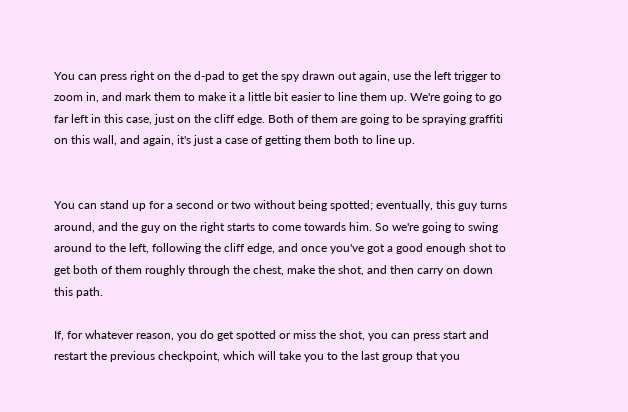You can press right on the d-pad to get the spy drawn out again, use the left trigger to zoom in, and mark them to make it a little bit easier to line them up. We're going to go far left in this case, just on the cliff edge. Both of them are going to be spraying graffiti on this wall, and again, it's just a case of getting them both to line up.


You can stand up for a second or two without being spotted; eventually, this guy turns around, and the guy on the right starts to come towards him. So we're going to swing around to the left, following the cliff edge, and once you've got a good enough shot to get both of them roughly through the chest, make the shot, and then carry on down this path.

If, for whatever reason, you do get spotted or miss the shot, you can press start and restart the previous checkpoint, which will take you to the last group that you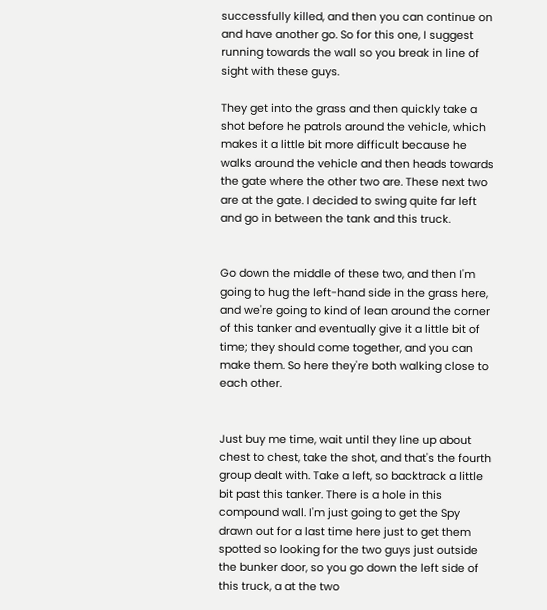successfully killed, and then you can continue on and have another go. So for this one, I suggest running towards the wall so you break in line of sight with these guys.

They get into the grass and then quickly take a shot before he patrols around the vehicle, which makes it a little bit more difficult because he walks around the vehicle and then heads towards the gate where the other two are. These next two are at the gate. I decided to swing quite far left and go in between the tank and this truck.


Go down the middle of these two, and then I'm going to hug the left-hand side in the grass here, and we're going to kind of lean around the corner of this tanker and eventually give it a little bit of time; they should come together, and you can make them. So here they're both walking close to each other.


Just buy me time, wait until they line up about chest to chest, take the shot, and that's the fourth group dealt with. Take a left, so backtrack a little bit past this tanker. There is a hole in this compound wall. I'm just going to get the Spy drawn out for a last time here just to get them spotted so looking for the two guys just outside the bunker door, so you go down the left side of this truck, a at the two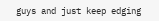guys and just keep edging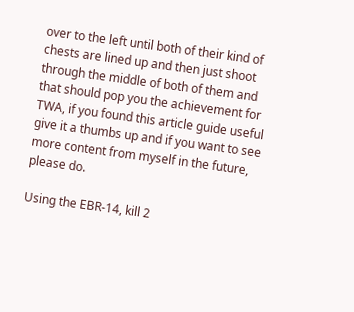over to the left until both of their kind of chests are lined up and then just shoot through the middle of both of them and that should pop you the achievement for TWA, if you found this article guide useful give it a thumbs up and if you want to see more content from myself in the future, please do.

Using the EBR-14, kill 2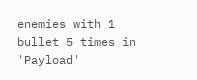enemies with 1 bullet 5 times in 'Payload'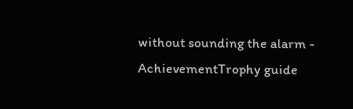without sounding the alarm - AchievementTrophy guide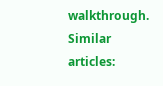walkthrough.
Similar articles: